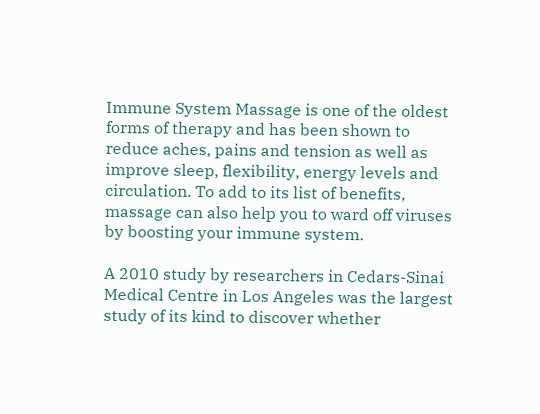Immune System Massage is one of the oldest forms of therapy and has been shown to reduce aches, pains and tension as well as improve sleep, flexibility, energy levels and circulation. To add to its list of benefits, massage can also help you to ward off viruses by boosting your immune system.

A 2010 study by researchers in Cedars-Sinai Medical Centre in Los Angeles was the largest study of its kind to discover whether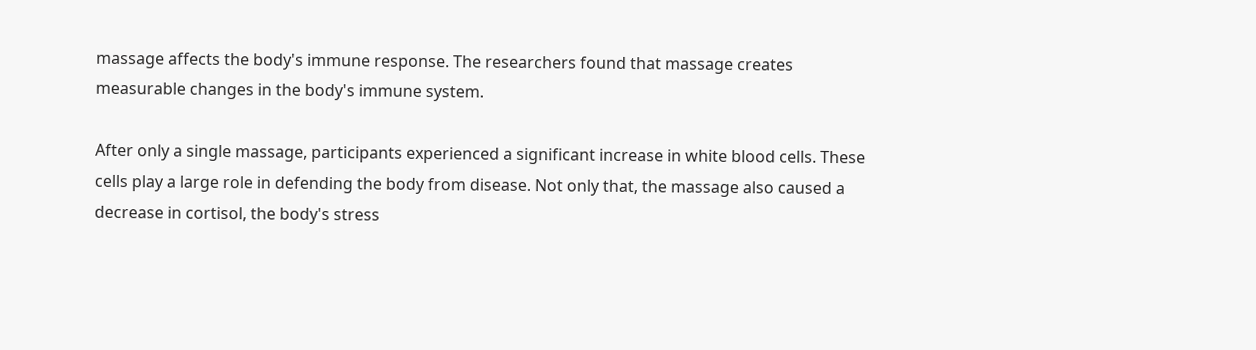massage affects the body's immune response. The researchers found that massage creates measurable changes in the body's immune system.

After only a single massage, participants experienced a significant increase in white blood cells. These cells play a large role in defending the body from disease. Not only that, the massage also caused a decrease in cortisol, the body's stress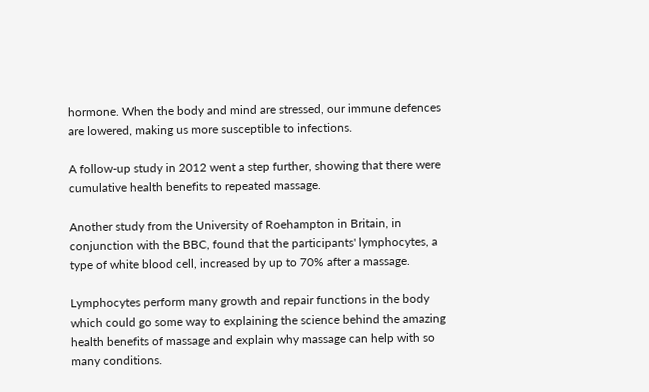hormone. When the body and mind are stressed, our immune defences are lowered, making us more susceptible to infections.

A follow-up study in 2012 went a step further, showing that there were cumulative health benefits to repeated massage.

Another study from the University of Roehampton in Britain, in conjunction with the BBC, found that the participants' lymphocytes, a type of white blood cell, increased by up to 70% after a massage.

Lymphocytes perform many growth and repair functions in the body which could go some way to explaining the science behind the amazing health benefits of massage and explain why massage can help with so many conditions.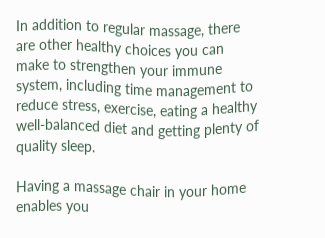In addition to regular massage, there are other healthy choices you can make to strengthen your immune system, including time management to reduce stress, exercise, eating a healthy well-balanced diet and getting plenty of quality sleep.

Having a massage chair in your home enables you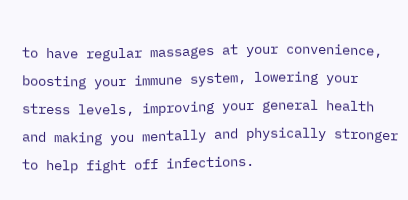to have regular massages at your convenience, boosting your immune system, lowering your stress levels, improving your general health and making you mentally and physically stronger to help fight off infections.